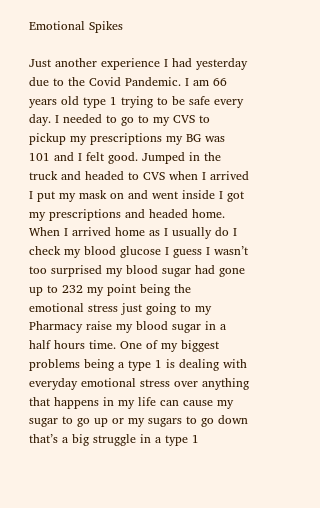Emotional Spikes

Just another experience I had yesterday due to the Covid Pandemic. I am 66 years old type 1 trying to be safe every day. I needed to go to my CVS to pickup my prescriptions my BG was 101 and I felt good. Jumped in the truck and headed to CVS when I arrived I put my mask on and went inside I got my prescriptions and headed home. When I arrived home as I usually do I check my blood glucose I guess I wasn’t too surprised my blood sugar had gone up to 232 my point being the emotional stress just going to my Pharmacy raise my blood sugar in a half hours time. One of my biggest problems being a type 1 is dealing with everyday emotional stress over anything that happens in my life can cause my sugar to go up or my sugars to go down that’s a big struggle in a type 1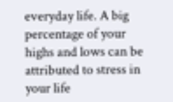everyday life. A big percentage of your highs and lows can be attributed to stress in your life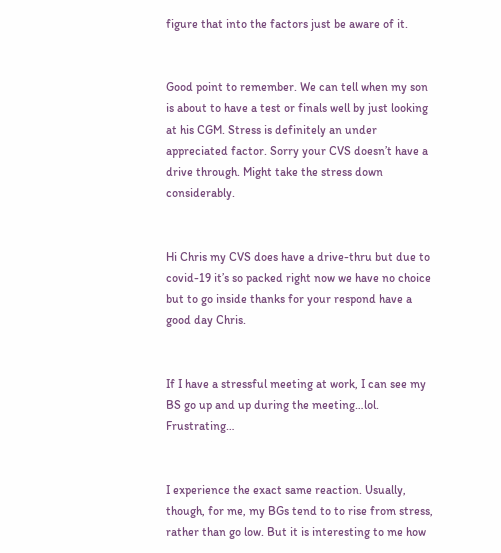figure that into the factors just be aware of it.


Good point to remember. We can tell when my son is about to have a test or finals well by just looking at his CGM. Stress is definitely an under appreciated factor. Sorry your CVS doesn’t have a drive through. Might take the stress down considerably.


Hi Chris my CVS does have a drive-thru but due to covid-19 it’s so packed right now we have no choice but to go inside thanks for your respond have a good day Chris.


If I have a stressful meeting at work, I can see my BS go up and up during the meeting…lol. Frustrating…


I experience the exact same reaction. Usually, though, for me, my BGs tend to to rise from stress, rather than go low. But it is interesting to me how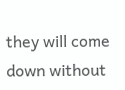they will come down without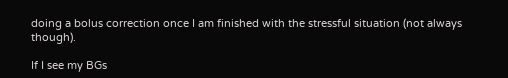doing a bolus correction once I am finished with the stressful situation (not always though).

If I see my BGs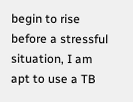begin to rise before a stressful situation, I am apt to use a TB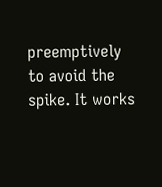preemptively to avoid the spike. It works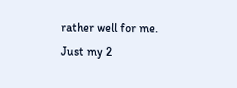rather well for me. Just my 2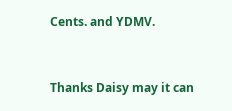Cents. and YDMV.


Thanks Daisy may it can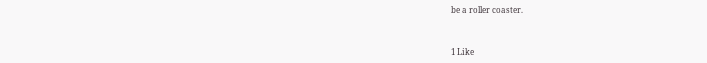be a roller coaster.



1 Like